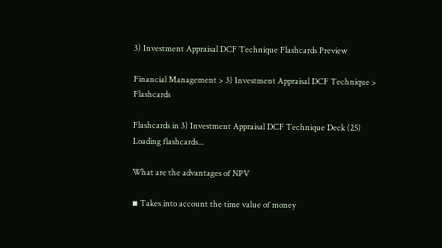3) Investment Appraisal DCF Technique Flashcards Preview

Financial Management > 3) Investment Appraisal DCF Technique > Flashcards

Flashcards in 3) Investment Appraisal DCF Technique Deck (25)
Loading flashcards...

What are the advantages of NPV

▪ Takes into account the time value of money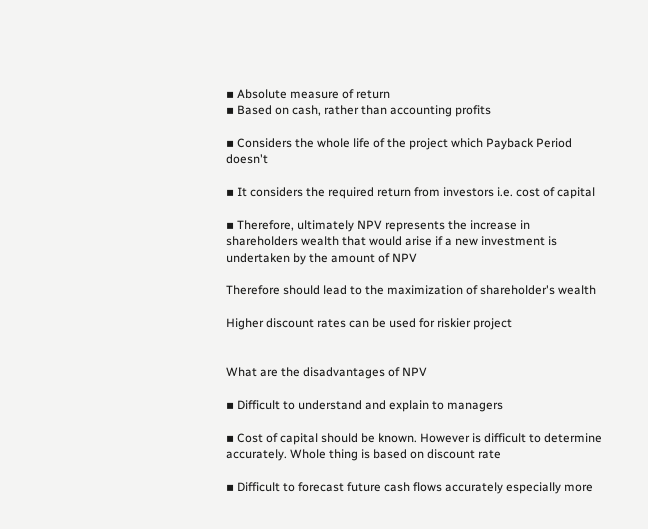▪ Absolute measure of return
▪ Based on cash, rather than accounting profits

▪ Considers the whole life of the project which Payback Period doesn't

▪ It considers the required return from investors i.e. cost of capital

▪ Therefore, ultimately NPV represents the increase in shareholders wealth that would arise if a new investment is undertaken by the amount of NPV

Therefore should lead to the maximization of shareholder's wealth

Higher discount rates can be used for riskier project


What are the disadvantages of NPV

▪ Difficult to understand and explain to managers

▪ Cost of capital should be known. However is difficult to determine accurately. Whole thing is based on discount rate

▪ Difficult to forecast future cash flows accurately especially more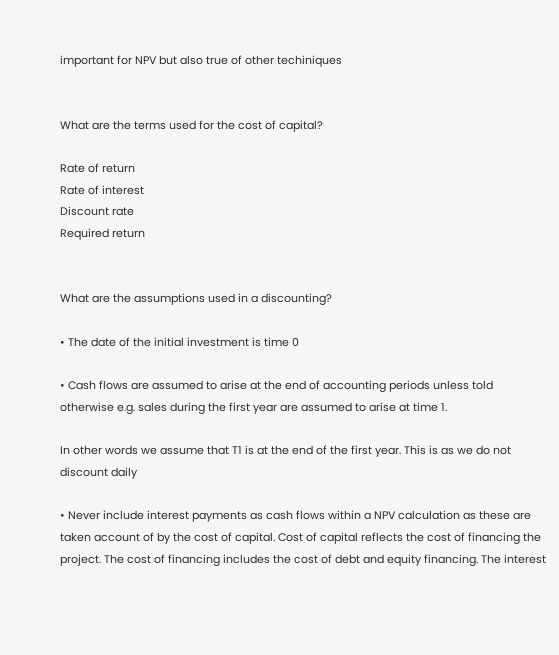important for NPV but also true of other techiniques


What are the terms used for the cost of capital?

Rate of return
Rate of interest
Discount rate
Required return


What are the assumptions used in a discounting?

• The date of the initial investment is time 0

• Cash flows are assumed to arise at the end of accounting periods unless told otherwise e.g. sales during the first year are assumed to arise at time 1.

In other words we assume that T1 is at the end of the first year. This is as we do not discount daily

• Never include interest payments as cash flows within a NPV calculation as these are taken account of by the cost of capital. Cost of capital reflects the cost of financing the project. The cost of financing includes the cost of debt and equity financing. The interest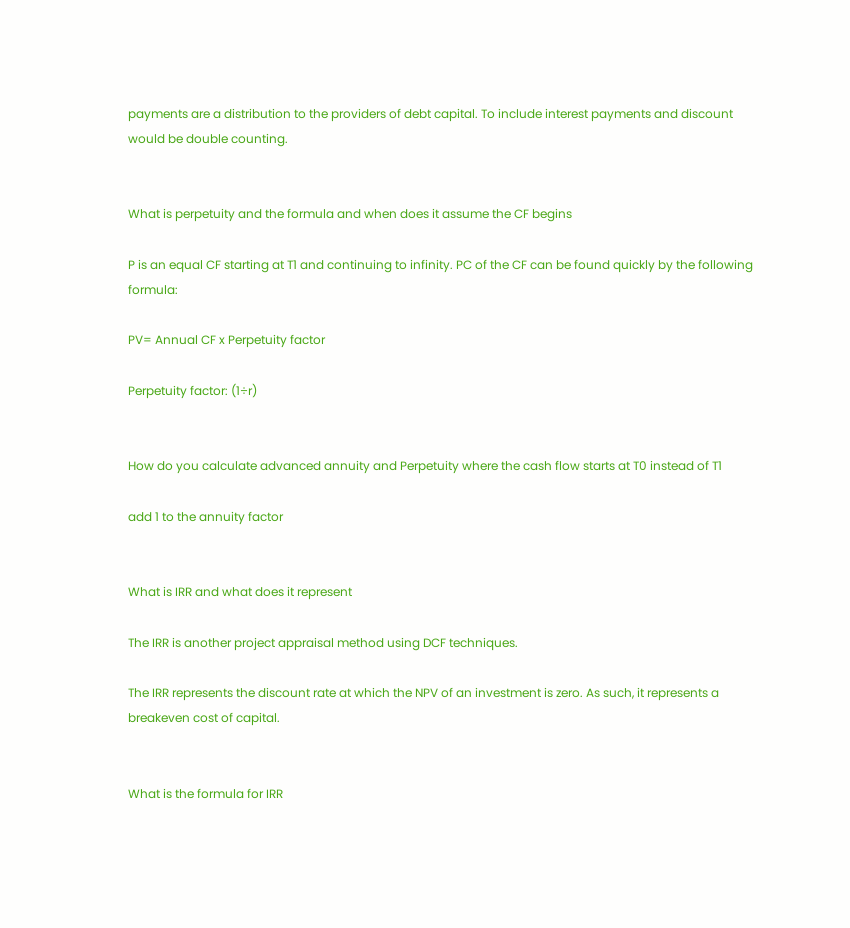payments are a distribution to the providers of debt capital. To include interest payments and discount would be double counting.


What is perpetuity and the formula and when does it assume the CF begins

P is an equal CF starting at T1 and continuing to infinity. PC of the CF can be found quickly by the following formula:

PV= Annual CF x Perpetuity factor

Perpetuity factor: (1÷r)


How do you calculate advanced annuity and Perpetuity where the cash flow starts at T0 instead of T1

add 1 to the annuity factor


What is IRR and what does it represent

The IRR is another project appraisal method using DCF techniques.

The IRR represents the discount rate at which the NPV of an investment is zero. As such, it represents a breakeven cost of capital.


What is the formula for IRR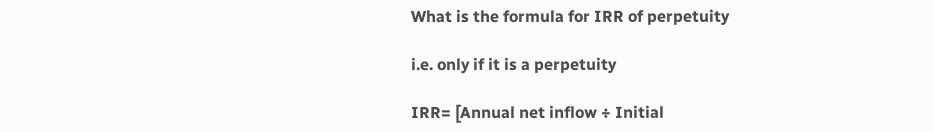What is the formula for IRR of perpetuity

i.e. only if it is a perpetuity

IRR= [Annual net inflow ÷ Initial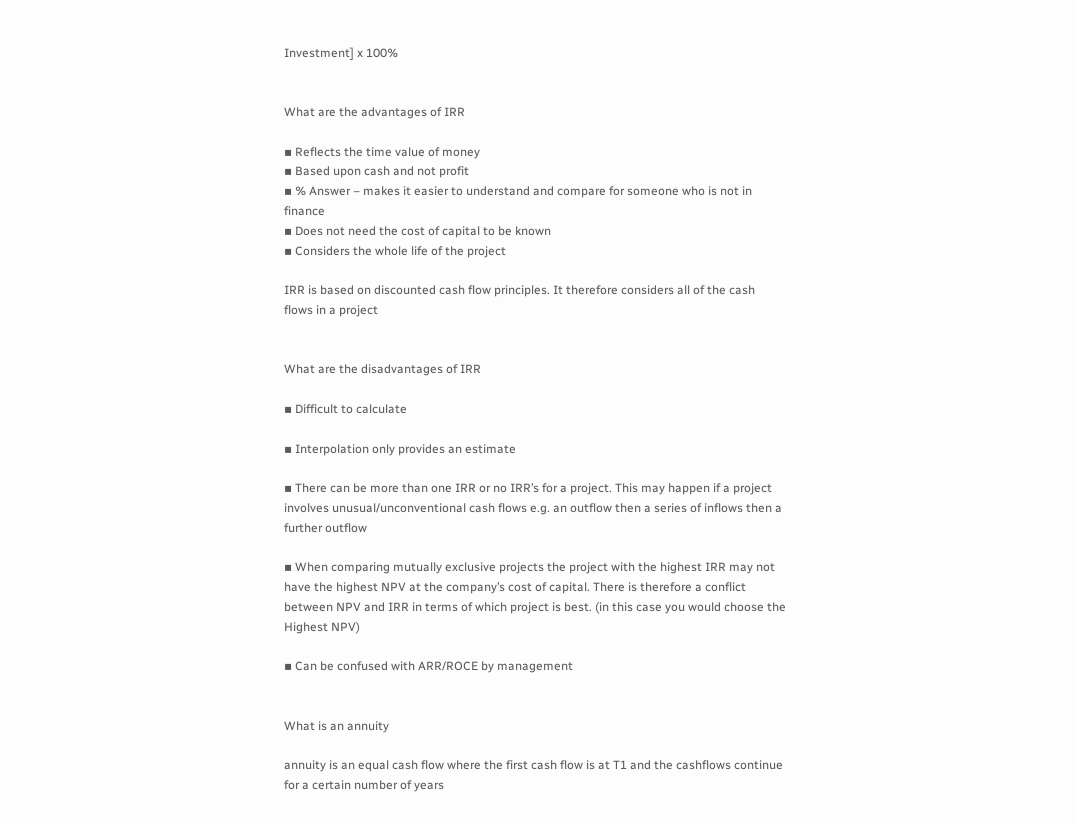Investment] x 100%


What are the advantages of IRR

▪ Reflects the time value of money
▪ Based upon cash and not profit
▪ % Answer – makes it easier to understand and compare for someone who is not in finance
▪ Does not need the cost of capital to be known
▪ Considers the whole life of the project

IRR is based on discounted cash flow principles. It therefore considers all of the cash flows in a project


What are the disadvantages of IRR

▪ Difficult to calculate

▪ Interpolation only provides an estimate

▪ There can be more than one IRR or no IRR’s for a project. This may happen if a project involves unusual/unconventional cash flows e.g. an outflow then a series of inflows then a further outflow

▪ When comparing mutually exclusive projects the project with the highest IRR may not have the highest NPV at the company’s cost of capital. There is therefore a conflict between NPV and IRR in terms of which project is best. (in this case you would choose the Highest NPV)

▪ Can be confused with ARR/ROCE by management


What is an annuity

annuity is an equal cash flow where the first cash flow is at T1 and the cashflows continue for a certain number of years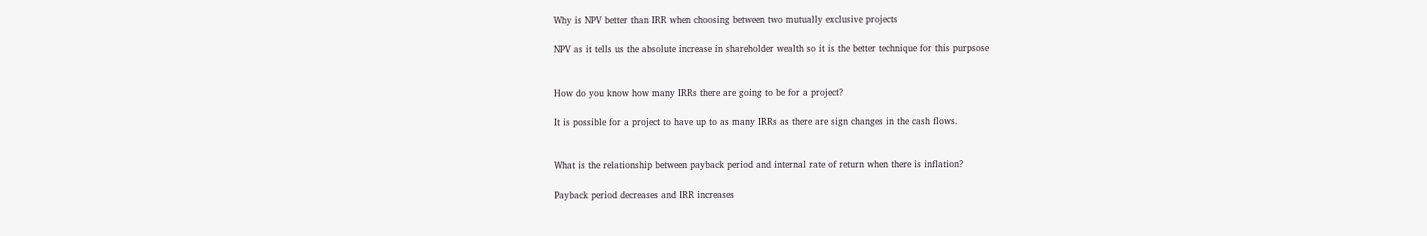Why is NPV better than IRR when choosing between two mutually exclusive projects

NPV as it tells us the absolute increase in shareholder wealth so it is the better technique for this purpsose


How do you know how many IRRs there are going to be for a project?

It is possible for a project to have up to as many IRRs as there are sign changes in the cash flows.


What is the relationship between payback period and internal rate of return when there is inflation?

Payback period decreases and IRR increases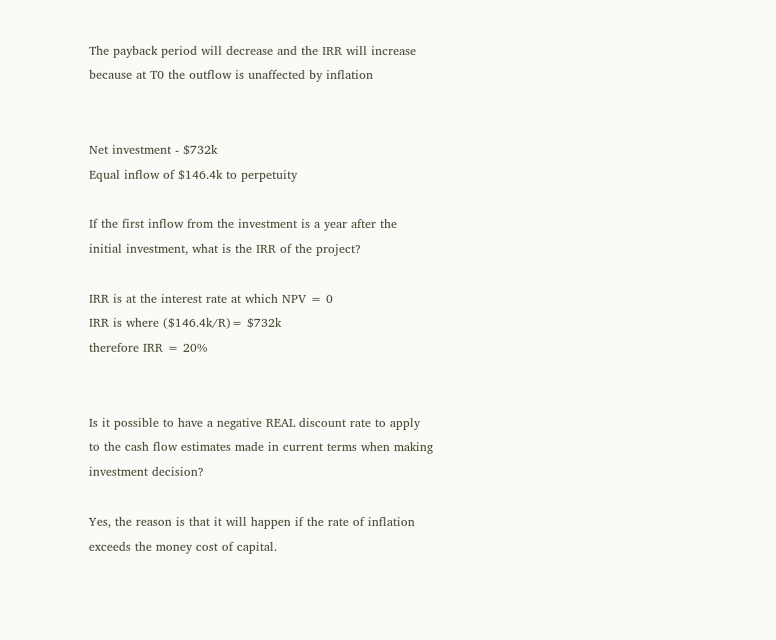The payback period will decrease and the IRR will increase because at T0 the outflow is unaffected by inflation


Net investment - $732k
Equal inflow of $146.4k to perpetuity

If the first inflow from the investment is a year after the initial investment, what is the IRR of the project?

IRR is at the interest rate at which NPV = 0
IRR is where ($146.4k/R)= $732k
therefore IRR = 20%


Is it possible to have a negative REAL discount rate to apply to the cash flow estimates made in current terms when making investment decision?

Yes, the reason is that it will happen if the rate of inflation exceeds the money cost of capital.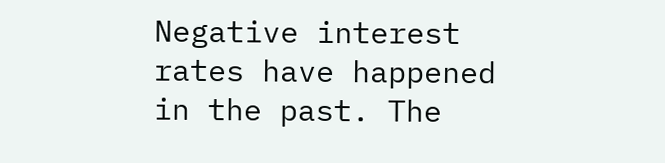Negative interest rates have happened in the past. The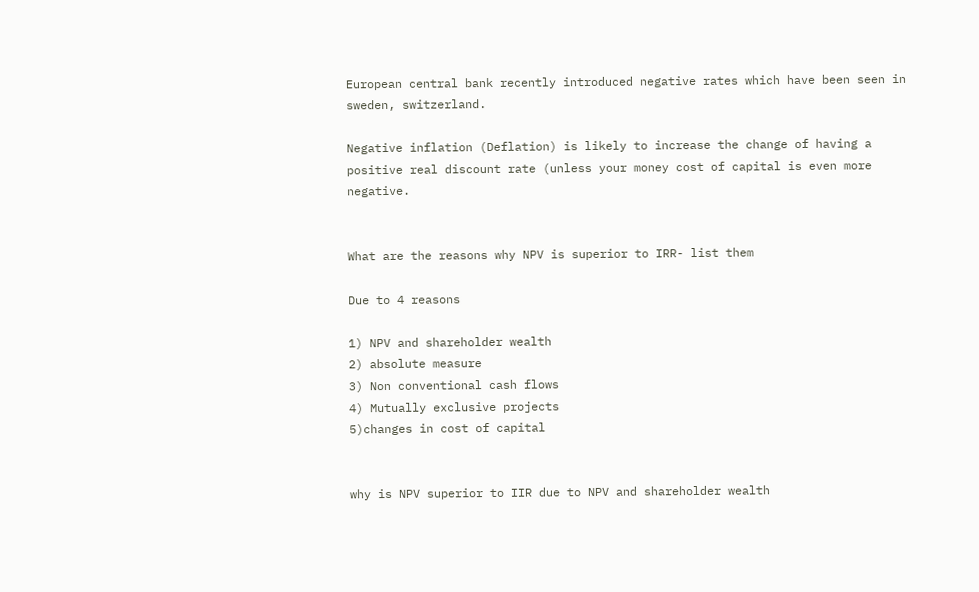European central bank recently introduced negative rates which have been seen in sweden, switzerland.

Negative inflation (Deflation) is likely to increase the change of having a positive real discount rate (unless your money cost of capital is even more negative.


What are the reasons why NPV is superior to IRR- list them

Due to 4 reasons

1) NPV and shareholder wealth
2) absolute measure
3) Non conventional cash flows
4) Mutually exclusive projects
5)changes in cost of capital


why is NPV superior to IIR due to NPV and shareholder wealth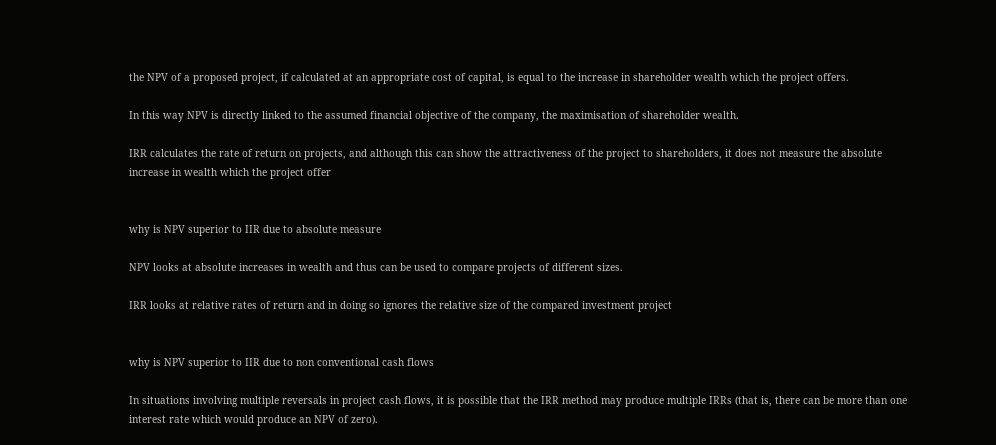the NPV of a proposed project, if calculated at an appropriate cost of capital, is equal to the increase in shareholder wealth which the project offers.

In this way NPV is directly linked to the assumed financial objective of the company, the maximisation of shareholder wealth.

IRR calculates the rate of return on projects, and although this can show the attractiveness of the project to shareholders, it does not measure the absolute increase in wealth which the project offer


why is NPV superior to IIR due to absolute measure

NPV looks at absolute increases in wealth and thus can be used to compare projects of different sizes.

IRR looks at relative rates of return and in doing so ignores the relative size of the compared investment project


why is NPV superior to IIR due to non conventional cash flows

In situations involving multiple reversals in project cash flows, it is possible that the IRR method may produce multiple IRRs (that is, there can be more than one interest rate which would produce an NPV of zero).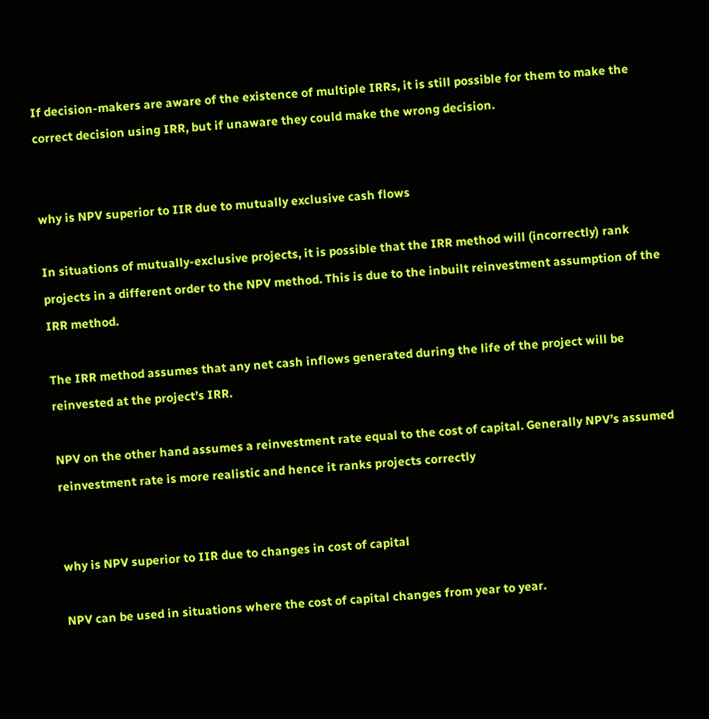If decision-makers are aware of the existence of multiple IRRs, it is still possible for them to make the correct decision using IRR, but if unaware they could make the wrong decision.


why is NPV superior to IIR due to mutually exclusive cash flows

In situations of mutually-exclusive projects, it is possible that the IRR method will (incorrectly) rank projects in a different order to the NPV method. This is due to the inbuilt reinvestment assumption of the IRR method.

The IRR method assumes that any net cash inflows generated during the life of the project will be reinvested at the project’s IRR.

NPV on the other hand assumes a reinvestment rate equal to the cost of capital. Generally NPV’s assumed reinvestment rate is more realistic and hence it ranks projects correctly


why is NPV superior to IIR due to changes in cost of capital

NPV can be used in situations where the cost of capital changes from year to year.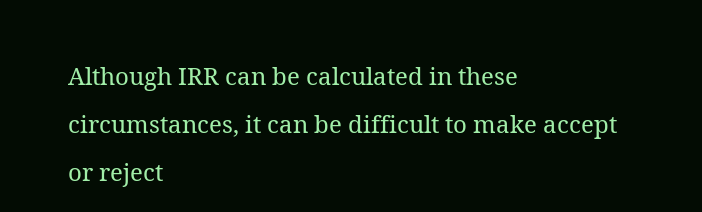Although IRR can be calculated in these circumstances, it can be difficult to make accept or reject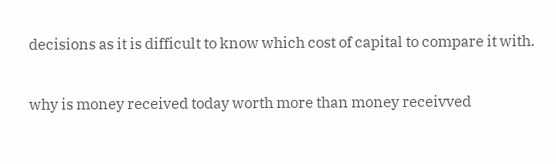decisions as it is difficult to know which cost of capital to compare it with.


why is money received today worth more than money receivved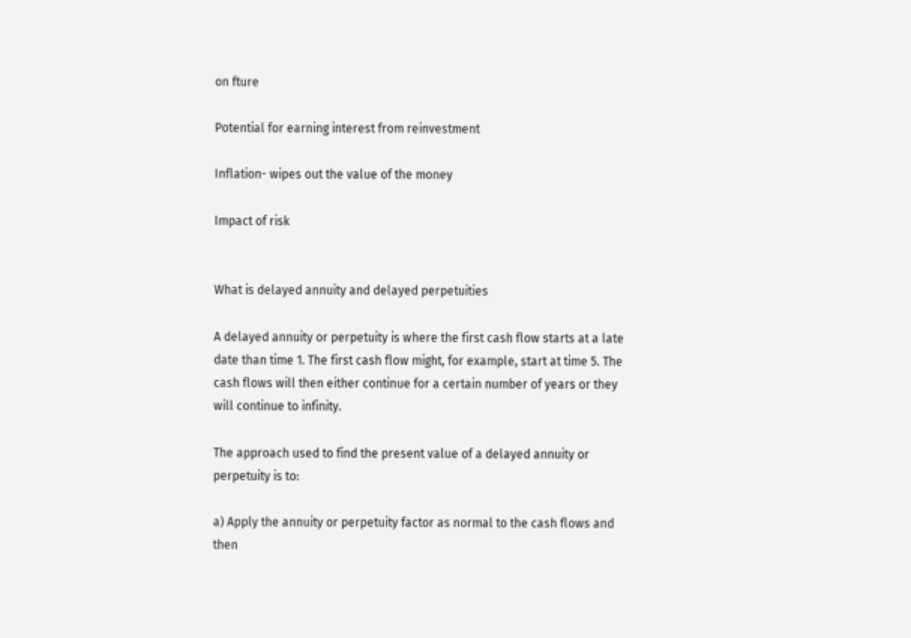on fture

Potential for earning interest from reinvestment

Inflation- wipes out the value of the money

Impact of risk


What is delayed annuity and delayed perpetuities

A delayed annuity or perpetuity is where the first cash flow starts at a late date than time 1. The first cash flow might, for example, start at time 5. The cash flows will then either continue for a certain number of years or they will continue to infinity.

The approach used to find the present value of a delayed annuity or perpetuity is to:

a) Apply the annuity or perpetuity factor as normal to the cash flows and then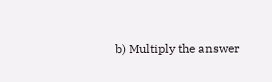b) Multiply the answer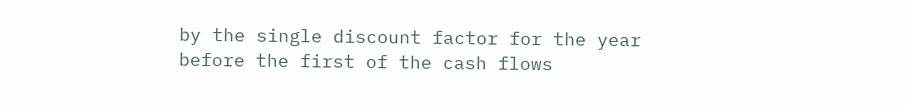by the single discount factor for the year before the first of the cash flows